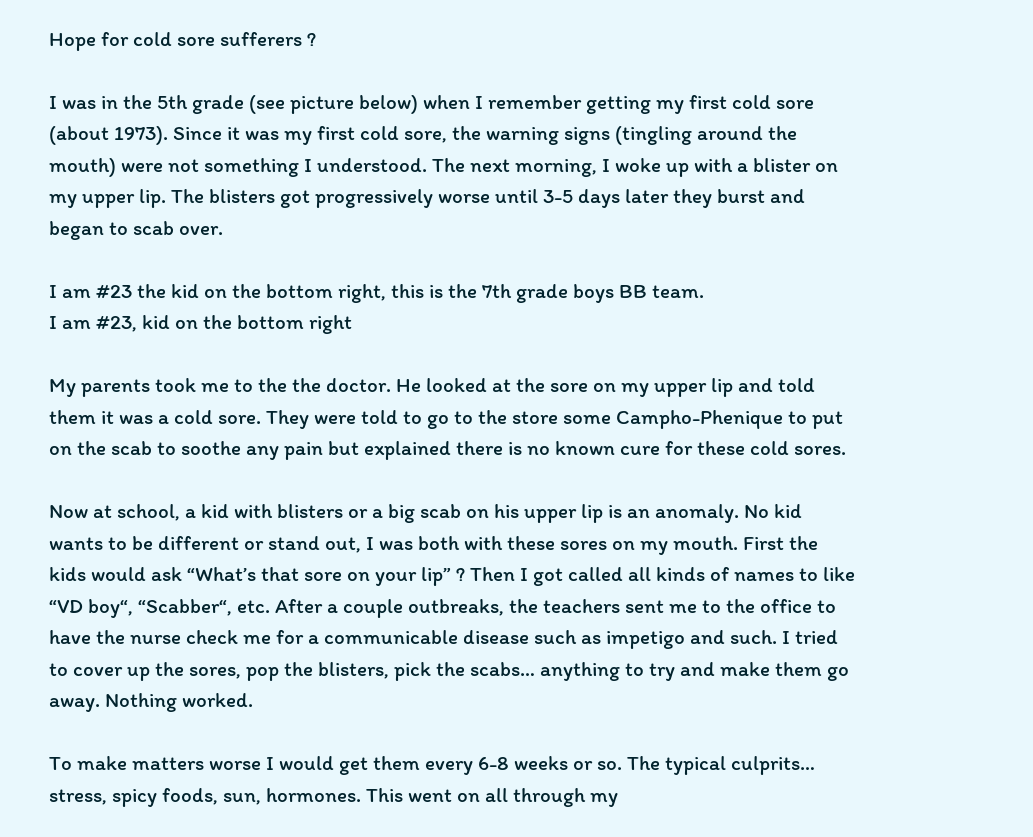Hope for cold sore sufferers ?

I was in the 5th grade (see picture below) when I remember getting my first cold sore (about 1973). Since it was my first cold sore, the warning signs (tingling around the mouth) were not something I understood. The next morning, I woke up with a blister on my upper lip. The blisters got progressively worse until 3-5 days later they burst and began to scab over.

I am #23 the kid on the bottom right, this is the 7th grade boys BB team.
I am #23, kid on the bottom right

My parents took me to the the doctor. He looked at the sore on my upper lip and told them it was a cold sore. They were told to go to the store some Campho-Phenique to put on the scab to soothe any pain but explained there is no known cure for these cold sores.

Now at school, a kid with blisters or a big scab on his upper lip is an anomaly. No kid wants to be different or stand out, I was both with these sores on my mouth. First the kids would ask “What’s that sore on your lip” ? Then I got called all kinds of names to like “VD boy“, “Scabber“, etc. After a couple outbreaks, the teachers sent me to the office to have the nurse check me for a communicable disease such as impetigo and such. I tried to cover up the sores, pop the blisters, pick the scabs… anything to try and make them go away. Nothing worked.

To make matters worse I would get them every 6-8 weeks or so. The typical culprits… stress, spicy foods, sun, hormones. This went on all through my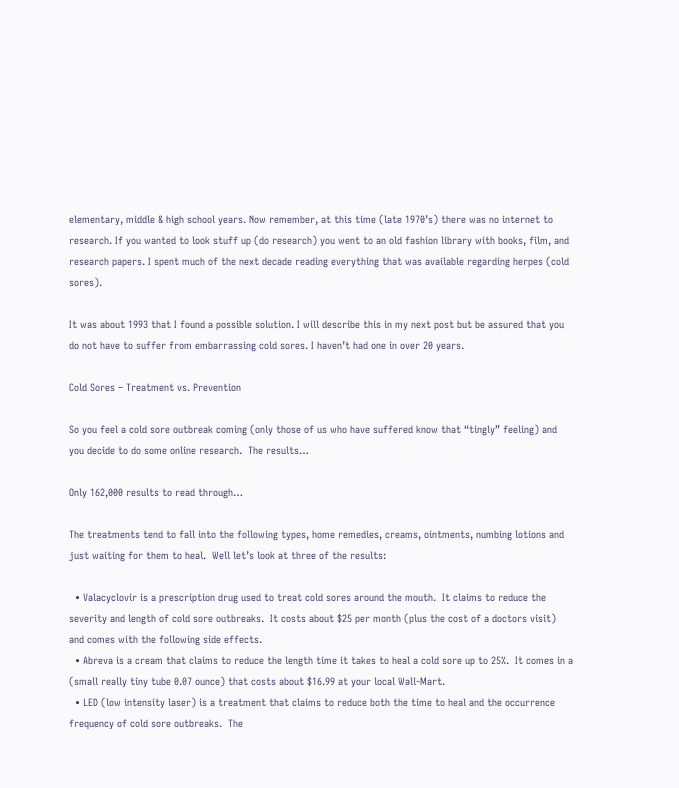elementary, middle & high school years. Now remember, at this time (late 1970’s) there was no internet to research. If you wanted to look stuff up (do research) you went to an old fashion library with books, film, and research papers. I spent much of the next decade reading everything that was available regarding herpes (cold sores).

It was about 1993 that I found a possible solution. I will describe this in my next post but be assured that you do not have to suffer from embarrassing cold sores. I haven’t had one in over 20 years.

Cold Sores – Treatment vs. Prevention

So you feel a cold sore outbreak coming (only those of us who have suffered know that “tingly” feeling) and you decide to do some online research.  The results…

Only 162,000 results to read through…

The treatments tend to fall into the following types, home remedies, creams, ointments, numbing lotions and just waiting for them to heal.  Well let’s look at three of the results:

  • Valacyclovir is a prescription drug used to treat cold sores around the mouth.  It claims to reduce the severity and length of cold sore outbreaks.  It costs about $25 per month (plus the cost of a doctors visit) and comes with the following side effects.
  • Abreva is a cream that claims to reduce the length time it takes to heal a cold sore up to 25%.  It comes in a (small really tiny tube 0.07 ounce) that costs about $16.99 at your local Wall-Mart.
  • LED (low intensity laser) is a treatment that claims to reduce both the time to heal and the occurrence frequency of cold sore outbreaks.  The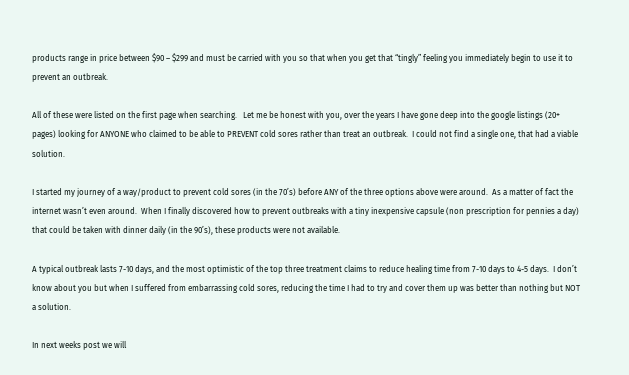products range in price between $90 – $299 and must be carried with you so that when you get that “tingly” feeling you immediately begin to use it to prevent an outbreak.

All of these were listed on the first page when searching.   Let me be honest with you, over the years I have gone deep into the google listings (20+ pages) looking for ANYONE who claimed to be able to PREVENT cold sores rather than treat an outbreak.  I could not find a single one, that had a viable solution.

I started my journey of a way/product to prevent cold sores (in the 70’s) before ANY of the three options above were around.  As a matter of fact the internet wasn’t even around.  When I finally discovered how to prevent outbreaks with a tiny inexpensive capsule (non prescription for pennies a day) that could be taken with dinner daily (in the 90’s), these products were not available.

A typical outbreak lasts 7-10 days, and the most optimistic of the top three treatment claims to reduce healing time from 7-10 days to 4-5 days.  I don’t know about you but when I suffered from embarrassing cold sores, reducing the time I had to try and cover them up was better than nothing but NOT a solution.

In next weeks post we will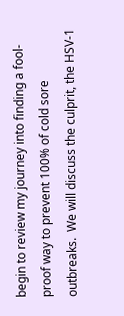begin to review my journey into finding a fool-proof way to prevent 100% of cold sore outbreaks.  We will discuss the culprit, the HSV-1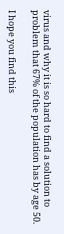virus and why it is so hard to find a solution to problem that 67% of the population has by age 50.

I hope you find this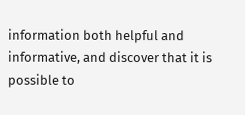information both helpful and informative, and discover that it is possible to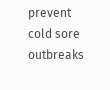prevent cold sore outbreaks